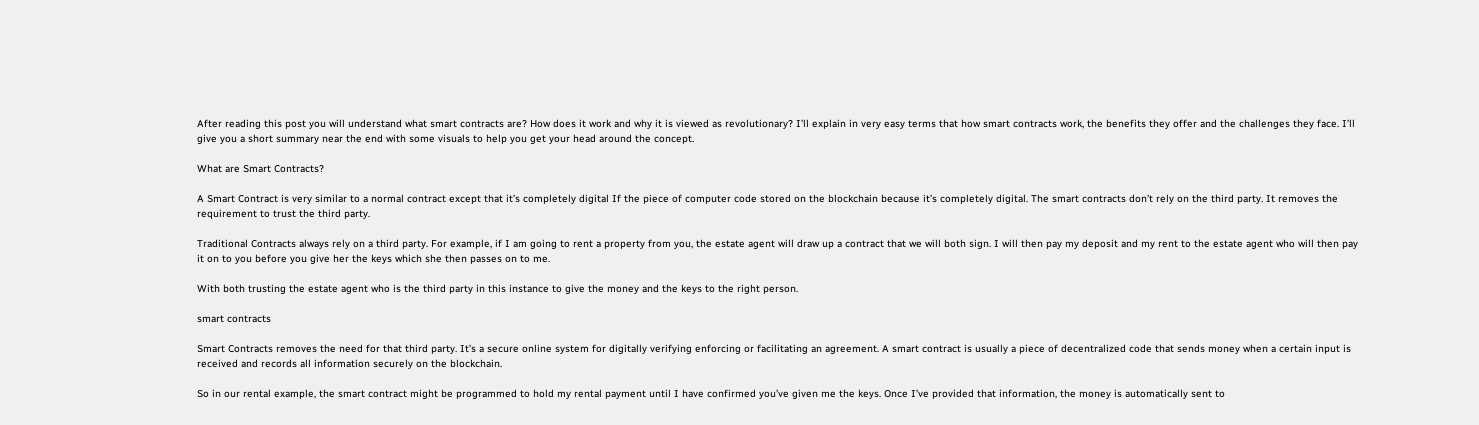After reading this post you will understand what smart contracts are? How does it work and why it is viewed as revolutionary? I’ll explain in very easy terms that how smart contracts work, the benefits they offer and the challenges they face. I’ll give you a short summary near the end with some visuals to help you get your head around the concept.

What are Smart Contracts?

A Smart Contract is very similar to a normal contract except that it’s completely digital If the piece of computer code stored on the blockchain because it’s completely digital. The smart contracts don’t rely on the third party. It removes the requirement to trust the third party.

Traditional Contracts always rely on a third party. For example, if I am going to rent a property from you, the estate agent will draw up a contract that we will both sign. I will then pay my deposit and my rent to the estate agent who will then pay it on to you before you give her the keys which she then passes on to me.

With both trusting the estate agent who is the third party in this instance to give the money and the keys to the right person.

smart contracts

Smart Contracts removes the need for that third party. It’s a secure online system for digitally verifying enforcing or facilitating an agreement. A smart contract is usually a piece of decentralized code that sends money when a certain input is received and records all information securely on the blockchain.

So in our rental example, the smart contract might be programmed to hold my rental payment until I have confirmed you’ve given me the keys. Once I’ve provided that information, the money is automatically sent to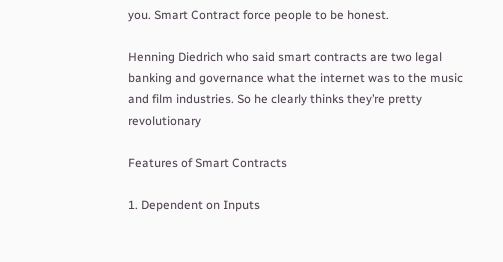you. Smart Contract force people to be honest.

Henning Diedrich who said smart contracts are two legal banking and governance what the internet was to the music and film industries. So he clearly thinks they’re pretty revolutionary

Features of Smart Contracts

1. Dependent on Inputs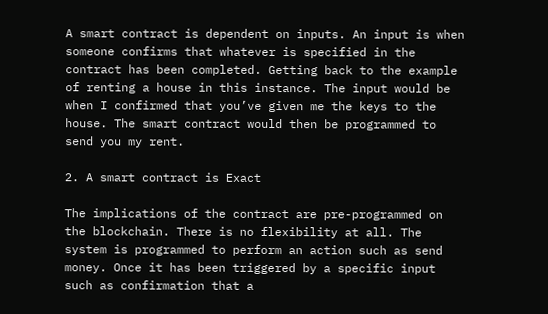A smart contract is dependent on inputs. An input is when someone confirms that whatever is specified in the contract has been completed. Getting back to the example of renting a house in this instance. The input would be when I confirmed that you’ve given me the keys to the house. The smart contract would then be programmed to send you my rent.

2. A smart contract is Exact

The implications of the contract are pre-programmed on the blockchain. There is no flexibility at all. The system is programmed to perform an action such as send money. Once it has been triggered by a specific input such as confirmation that a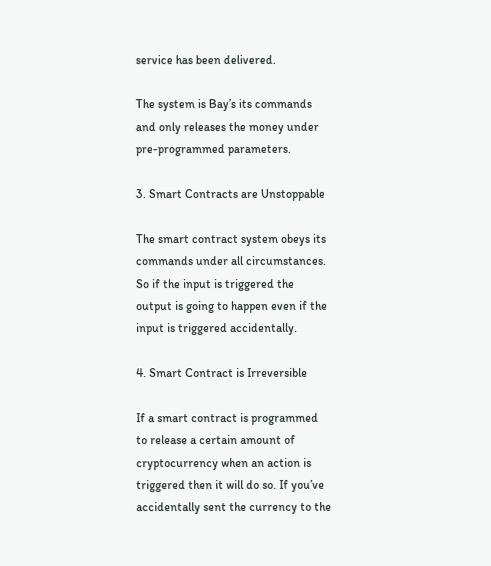service has been delivered.

The system is Bay’s its commands and only releases the money under pre-programmed parameters.

3. Smart Contracts are Unstoppable

The smart contract system obeys its commands under all circumstances. So if the input is triggered the output is going to happen even if the input is triggered accidentally.

4. Smart Contract is Irreversible

If a smart contract is programmed to release a certain amount of cryptocurrency when an action is triggered then it will do so. If you’ve accidentally sent the currency to the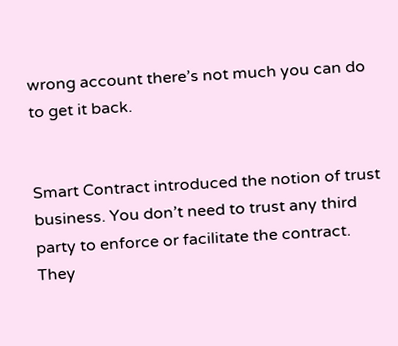wrong account there’s not much you can do to get it back.


Smart Contract introduced the notion of trust business. You don’t need to trust any third party to enforce or facilitate the contract. They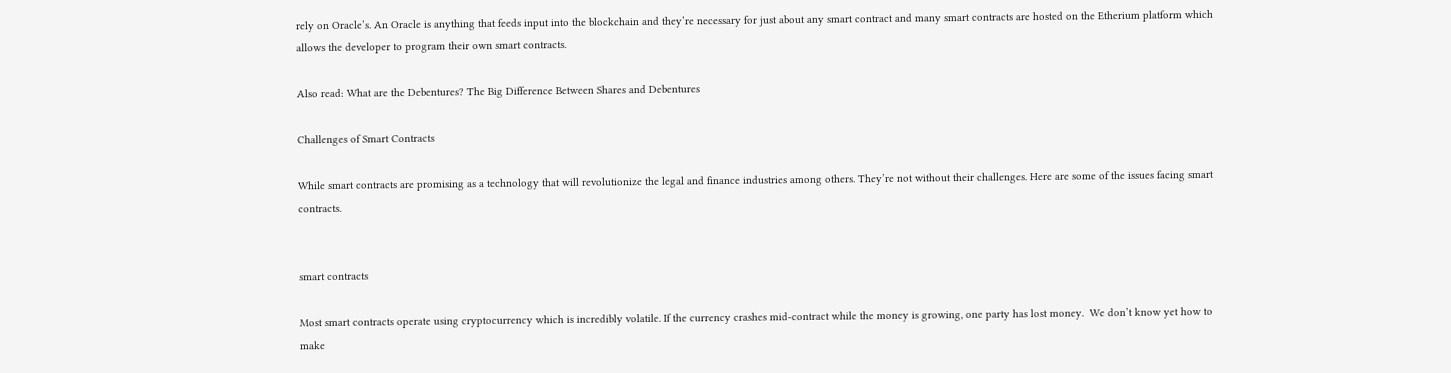rely on Oracle’s. An Oracle is anything that feeds input into the blockchain and they’re necessary for just about any smart contract and many smart contracts are hosted on the Etherium platform which allows the developer to program their own smart contracts.

Also read: What are the Debentures? The Big Difference Between Shares and Debentures

Challenges of Smart Contracts

While smart contracts are promising as a technology that will revolutionize the legal and finance industries among others. They’re not without their challenges. Here are some of the issues facing smart contracts.


smart contracts

Most smart contracts operate using cryptocurrency which is incredibly volatile. If the currency crashes mid-contract while the money is growing, one party has lost money.  We don’t know yet how to make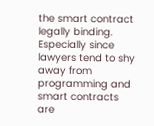the smart contract legally binding. Especially since lawyers tend to shy away from programming and smart contracts are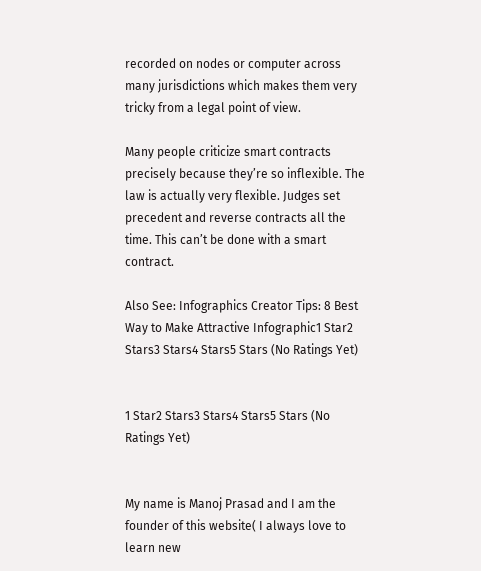recorded on nodes or computer across many jurisdictions which makes them very tricky from a legal point of view.

Many people criticize smart contracts precisely because they’re so inflexible. The law is actually very flexible. Judges set precedent and reverse contracts all the time. This can’t be done with a smart contract.

Also See: Infographics Creator Tips: 8 Best Way to Make Attractive Infographic1 Star2 Stars3 Stars4 Stars5 Stars (No Ratings Yet)


1 Star2 Stars3 Stars4 Stars5 Stars (No Ratings Yet)


My name is Manoj Prasad and I am the founder of this website( I always love to learn new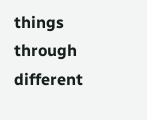things through different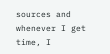sources and whenever I get time, I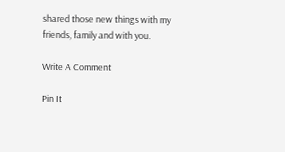shared those new things with my friends, family and with you.

Write A Comment

Pin It